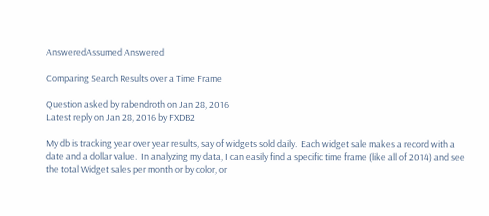AnsweredAssumed Answered

Comparing Search Results over a Time Frame

Question asked by rabendroth on Jan 28, 2016
Latest reply on Jan 28, 2016 by FXDB2

My db is tracking year over year results, say of widgets sold daily.  Each widget sale makes a record with a date and a dollar value.  In analyzing my data, I can easily find a specific time frame (like all of 2014) and see the total Widget sales per month or by color, or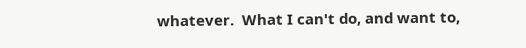whatever.  What I can't do, and want to,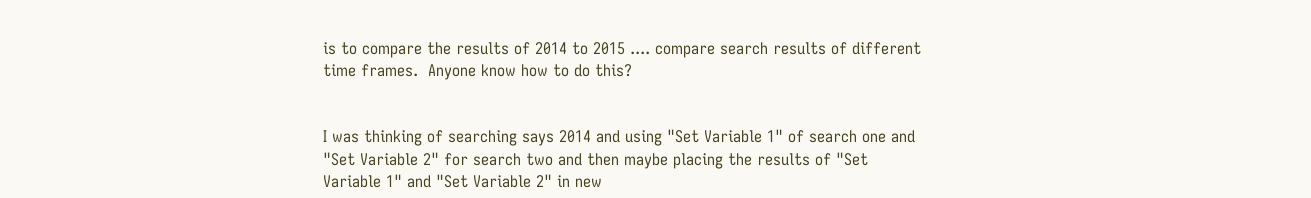is to compare the results of 2014 to 2015 .... compare search results of different time frames.  Anyone know how to do this?


I was thinking of searching says 2014 and using "Set Variable 1" of search one and "Set Variable 2" for search two and then maybe placing the results of "Set Variable 1" and "Set Variable 2" in new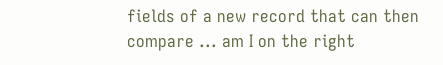fields of a new record that can then compare ... am I on the right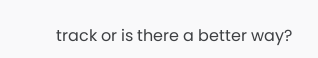track or is there a better way?